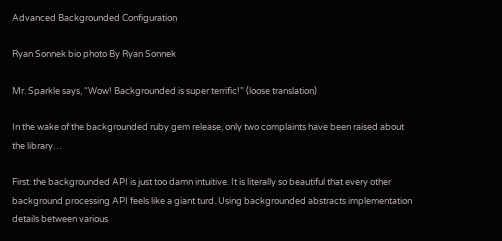Advanced Backgrounded Configuration

Ryan Sonnek bio photo By Ryan Sonnek

Mr. Sparkle says, “Wow! Backgrounded is super terrific!” (loose translation)

In the wake of the backgrounded ruby gem release, only two complaints have been raised about the library…

First: the backgrounded API is just too damn intuitive. It is literally so beautiful that every other background processing API feels like a giant turd. Using backgrounded abstracts implementation details between various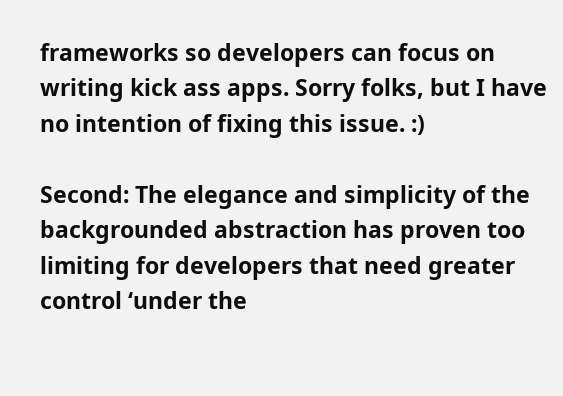frameworks so developers can focus on writing kick ass apps. Sorry folks, but I have no intention of fixing this issue. :)

Second: The elegance and simplicity of the backgrounded abstraction has proven too limiting for developers that need greater control ‘under the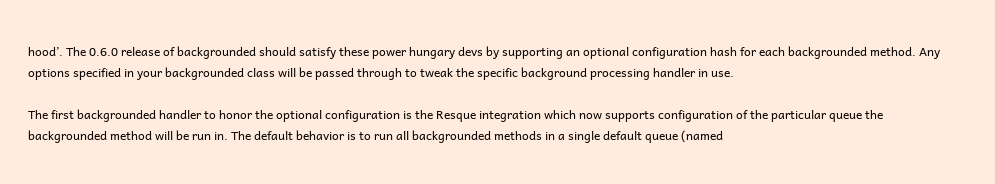hood’. The 0.6.0 release of backgrounded should satisfy these power hungary devs by supporting an optional configuration hash for each backgrounded method. Any options specified in your backgrounded class will be passed through to tweak the specific background processing handler in use.

The first backgrounded handler to honor the optional configuration is the Resque integration which now supports configuration of the particular queue the backgrounded method will be run in. The default behavior is to run all backgrounded methods in a single default queue (named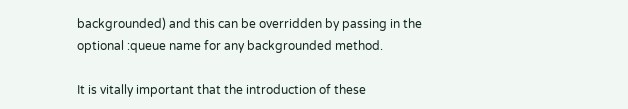backgrounded) and this can be overridden by passing in the optional :queue name for any backgrounded method.

It is vitally important that the introduction of these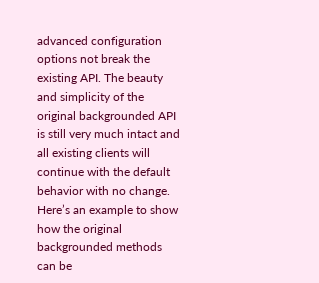advanced configuration options not break the existing API. The beauty and simplicity of the original backgrounded API is still very much intact and all existing clients will continue with the default behavior with no change. Here’s an example to show how the original backgrounded methods can be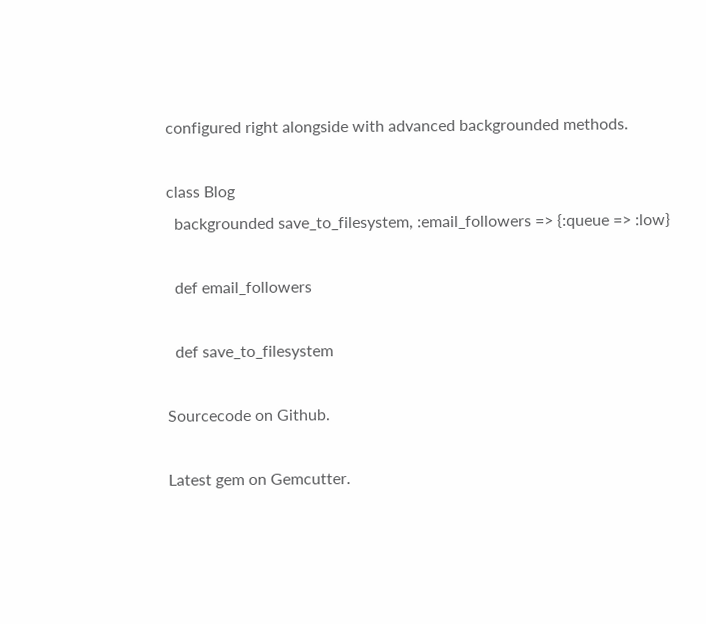configured right alongside with advanced backgrounded methods.

class Blog
  backgrounded save_to_filesystem, :email_followers => {:queue => :low}

  def email_followers

  def save_to_filesystem

Sourcecode on Github.

Latest gem on Gemcutter.